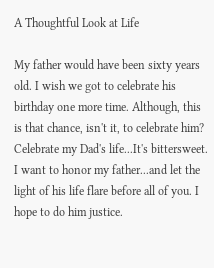A Thoughtful Look at Life

My father would have been sixty years old. I wish we got to celebrate his birthday one more time. Although, this is that chance, isn't it, to celebrate him? Celebrate my Dad's life...It's bittersweet. I want to honor my father...and let the light of his life flare before all of you. I hope to do him justice.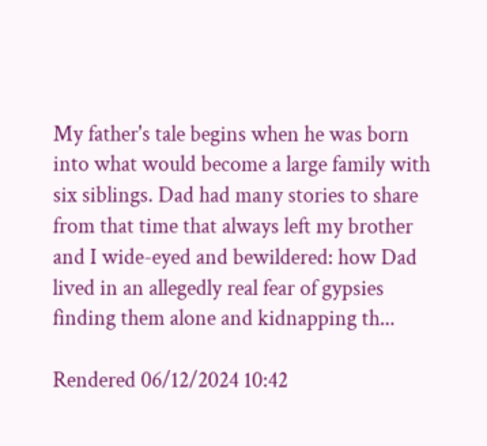My father's tale begins when he was born into what would become a large family with six siblings. Dad had many stories to share from that time that always left my brother and I wide-eyed and bewildered: how Dad lived in an allegedly real fear of gypsies finding them alone and kidnapping th...

Rendered 06/12/2024 10:42